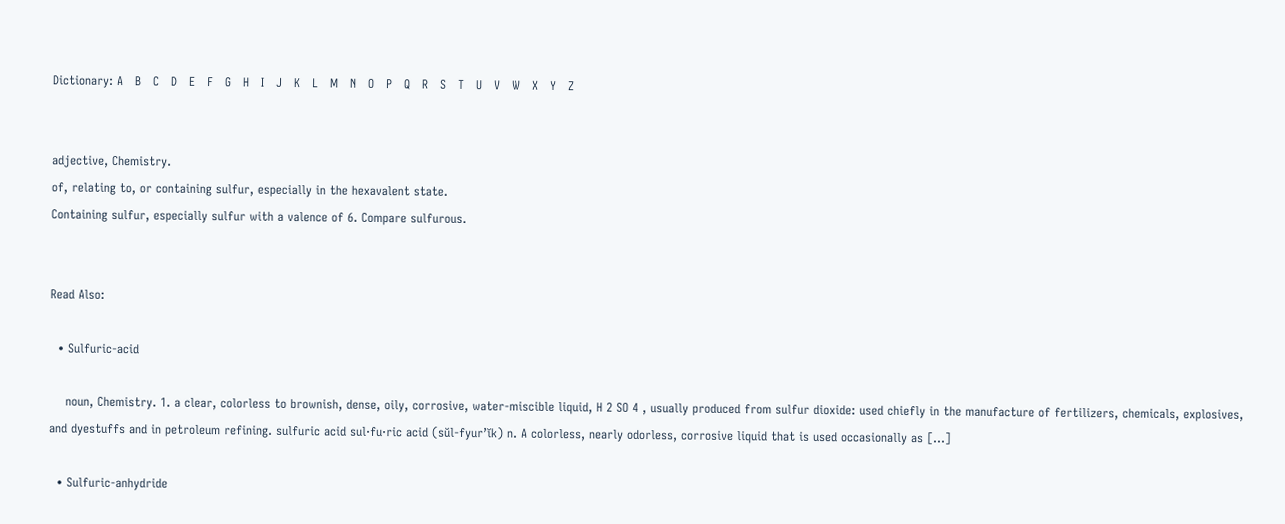Dictionary: A   B   C   D   E   F   G   H   I   J   K   L   M   N   O   P   Q   R   S   T   U   V   W   X   Y   Z


adjective, Chemistry.
of, relating to, or containing sulfur, especially in the hexavalent state.
Containing sulfur, especially sulfur with a valence of 6. Compare sulfurous.


Read Also:

  • Sulfuric-acid

    noun, Chemistry. 1. a clear, colorless to brownish, dense, oily, corrosive, water-miscible liquid, H 2 SO 4 , usually produced from sulfur dioxide: used chiefly in the manufacture of fertilizers, chemicals, explosives, and dyestuffs and in petroleum refining. sulfuric acid sul·fu·ric acid (sŭl-fyur’ĭk) n. A colorless, nearly odorless, corrosive liquid that is used occasionally as […]

  • Sulfuric-anhydride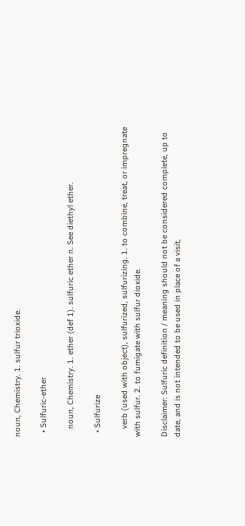noun, Chemistry. 1. sulfur trioxide.

  • Sulfuric-ether

    noun, Chemistry. 1. ether (def 1). sulfuric ether n. See diethyl ether.

  • Sulfurize

    verb (used with object), sulfurized, sulfurizing. 1. to combine, treat, or impregnate with sulfur. 2. to fumigate with sulfur dioxide.

Disclaimer: Sulfuric definition / meaning should not be considered complete, up to date, and is not intended to be used in place of a visit,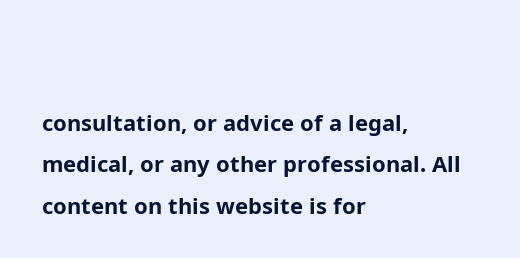consultation, or advice of a legal, medical, or any other professional. All content on this website is for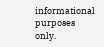informational purposes only.